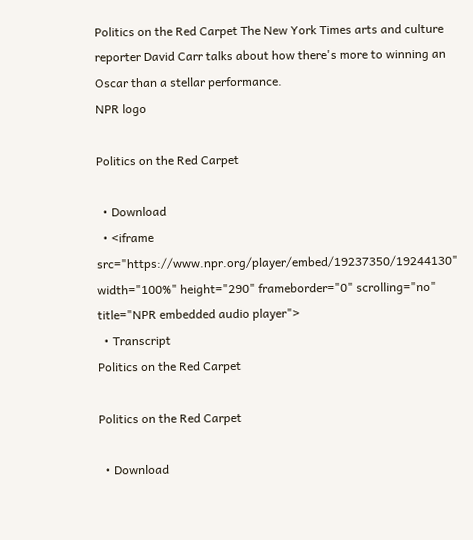Politics on the Red Carpet The New York Times arts and culture reporter David Carr talks about how there's more to winning an Oscar than a stellar performance.
NPR logo

Politics on the Red Carpet

  • Download
  • <iframe src="https://www.npr.org/player/embed/19237350/19244130" width="100%" height="290" frameborder="0" scrolling="no" title="NPR embedded audio player">
  • Transcript
Politics on the Red Carpet

Politics on the Red Carpet

  • Download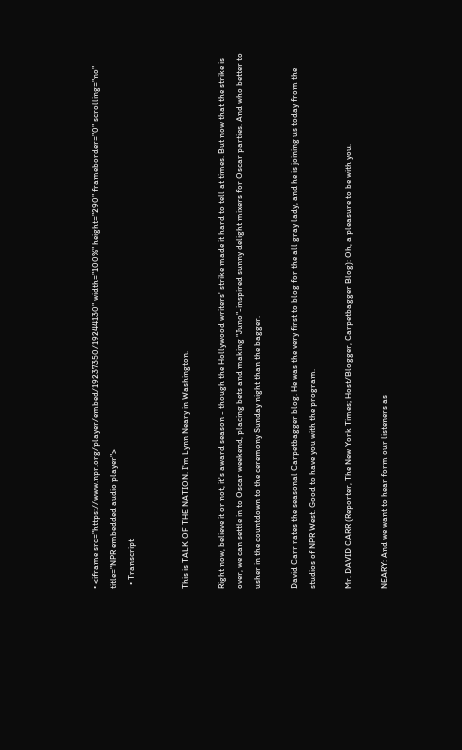• <iframe src="https://www.npr.org/player/embed/19237350/19244130" width="100%" height="290" frameborder="0" scrolling="no" title="NPR embedded audio player">
  • Transcript


This is TALK OF THE NATION. I'm Lynn Neary in Washington.

Right now, believe it or not, it's award season - though the Hollywood writers' strike made it hard to tell at times. But now that the strike is over, we can settle in to Oscar weekend, placing bets and making "Juno"-inspired sunny delight mixers for Oscar parties. And who better to usher in the countdown to the ceremony Sunday night than the bagger.

David Carr rates the seasonal Carpetbagger blog. He was the very first to blog for the all gray lady, and he is joining us today from the studios of NPR West. Good to have you with the program.

Mr. DAVID CARR (Reporter, The New York Times; Host/Blogger, Carpetbagger Blog): Oh, a pleasure to be with you.

NEARY: And we want to hear form our listeners as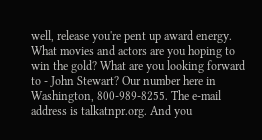well, release you're pent up award energy. What movies and actors are you hoping to win the gold? What are you looking forward to - John Stewart? Our number here in Washington, 800-989-8255. The e-mail address is talkatnpr.org. And you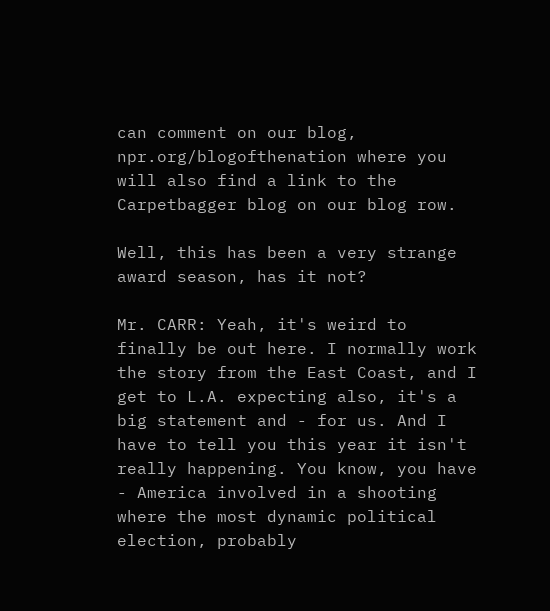can comment on our blog, npr.org/blogofthenation where you will also find a link to the Carpetbagger blog on our blog row.

Well, this has been a very strange award season, has it not?

Mr. CARR: Yeah, it's weird to finally be out here. I normally work the story from the East Coast, and I get to L.A. expecting also, it's a big statement and - for us. And I have to tell you this year it isn't really happening. You know, you have - America involved in a shooting where the most dynamic political election, probably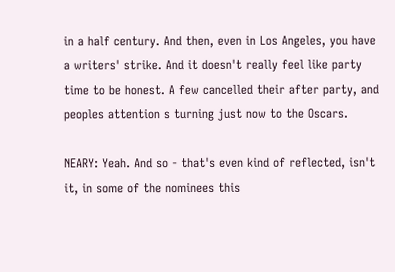in a half century. And then, even in Los Angeles, you have a writers' strike. And it doesn't really feel like party time to be honest. A few cancelled their after party, and peoples attention s turning just now to the Oscars.

NEARY: Yeah. And so - that's even kind of reflected, isn't it, in some of the nominees this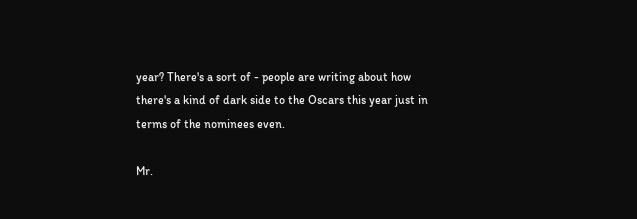year? There's a sort of - people are writing about how there's a kind of dark side to the Oscars this year just in terms of the nominees even.

Mr.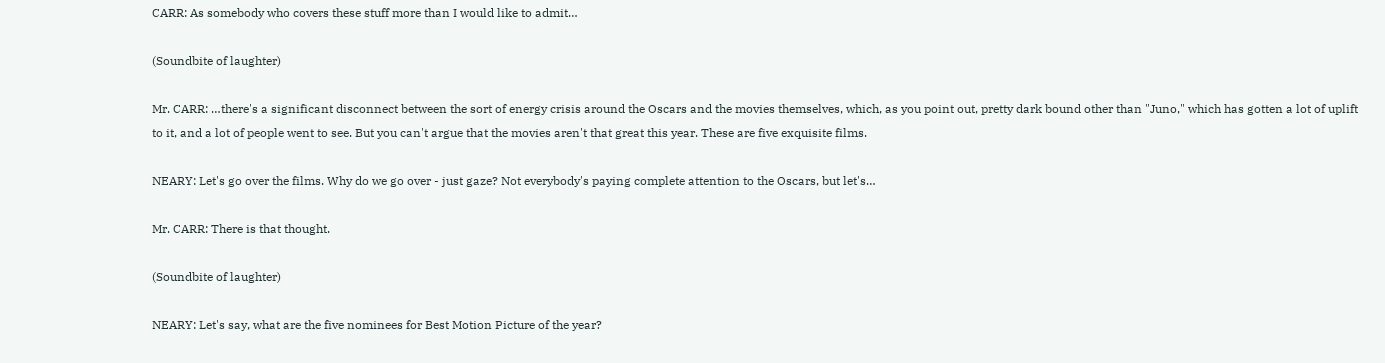CARR: As somebody who covers these stuff more than I would like to admit…

(Soundbite of laughter)

Mr. CARR: …there's a significant disconnect between the sort of energy crisis around the Oscars and the movies themselves, which, as you point out, pretty dark bound other than "Juno," which has gotten a lot of uplift to it, and a lot of people went to see. But you can't argue that the movies aren't that great this year. These are five exquisite films.

NEARY: Let's go over the films. Why do we go over - just gaze? Not everybody's paying complete attention to the Oscars, but let's…

Mr. CARR: There is that thought.

(Soundbite of laughter)

NEARY: Let's say, what are the five nominees for Best Motion Picture of the year?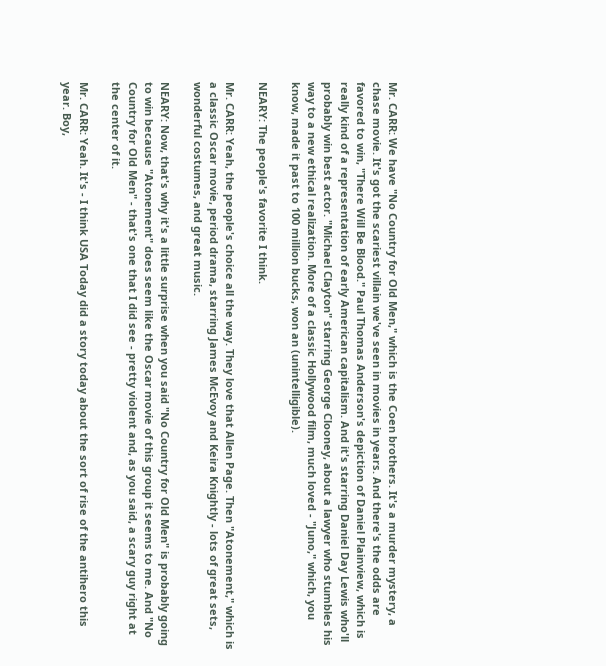Mr. CARR: We have "No Country for Old Men," which is the Coen brothers. It's a murder mystery, a chase movie. It's got the scariest villain we've seen in movies in years. And there's the odds are favored to win, "There Will Be Blood." Paul Thomas Anderson's depiction of Daniel Plainview, which is really kind of a representation of early American capitalism. And it's starring Daniel Day Lewis who'll probably win best actor. "Michael Clayton" starring George Clooney, about a lawyer who stumbles his way to a new ethical realization. More of a classic Hollywood film, much loved - "Juno," which, you know, made it past to 100 million bucks, won an (unintelligible).

NEARY: The people's favorite I think.

Mr. CARR: Yeah, the people's choice all the way. They love that Allen Page. Then "Atonement," which is a classic Oscar movie, period drama, starring James McEvoy and Keira Knightly - lots of great sets, wonderful costumes, and great music.

NEARY: Now, that's why it's a little surprise when you said "No Country for Old Men" is probably going to win because "Atonement" does seem like the Oscar movie of this group it seems to me. And "No Country for Old Men" - that's one that I did see - pretty violent and, as you said, a scary guy right at the center of it.

Mr. CARR: Yeah. It's - I think USA Today did a story today about the sort of rise of the antihero this year. Boy,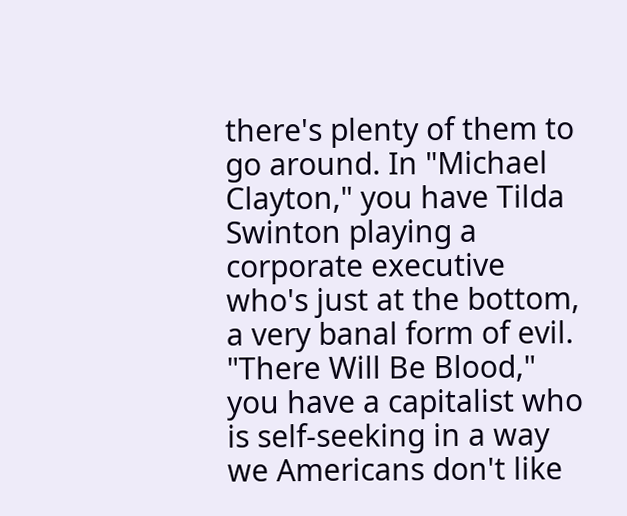there's plenty of them to go around. In "Michael Clayton," you have Tilda Swinton playing a corporate executive who's just at the bottom, a very banal form of evil. "There Will Be Blood," you have a capitalist who is self-seeking in a way we Americans don't like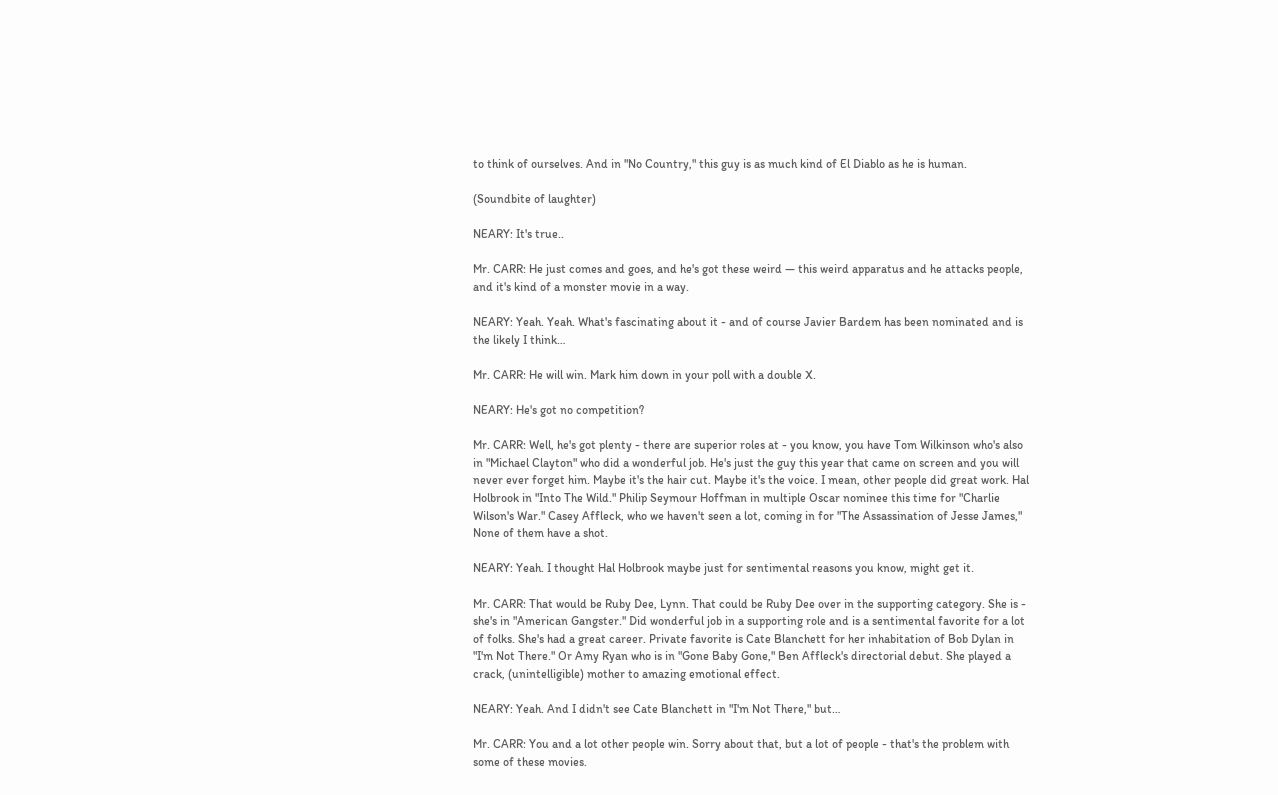to think of ourselves. And in "No Country," this guy is as much kind of El Diablo as he is human.

(Soundbite of laughter)

NEARY: It's true..

Mr. CARR: He just comes and goes, and he's got these weird — this weird apparatus and he attacks people, and it's kind of a monster movie in a way.

NEARY: Yeah. Yeah. What's fascinating about it - and of course Javier Bardem has been nominated and is the likely I think…

Mr. CARR: He will win. Mark him down in your poll with a double X.

NEARY: He's got no competition?

Mr. CARR: Well, he's got plenty - there are superior roles at - you know, you have Tom Wilkinson who's also in "Michael Clayton" who did a wonderful job. He's just the guy this year that came on screen and you will never ever forget him. Maybe it's the hair cut. Maybe it's the voice. I mean, other people did great work. Hal Holbrook in "Into The Wild." Philip Seymour Hoffman in multiple Oscar nominee this time for "Charlie Wilson's War." Casey Affleck, who we haven't seen a lot, coming in for "The Assassination of Jesse James," None of them have a shot.

NEARY: Yeah. I thought Hal Holbrook maybe just for sentimental reasons you know, might get it.

Mr. CARR: That would be Ruby Dee, Lynn. That could be Ruby Dee over in the supporting category. She is - she's in "American Gangster." Did wonderful job in a supporting role and is a sentimental favorite for a lot of folks. She's had a great career. Private favorite is Cate Blanchett for her inhabitation of Bob Dylan in "I'm Not There." Or Amy Ryan who is in "Gone Baby Gone," Ben Affleck's directorial debut. She played a crack, (unintelligible) mother to amazing emotional effect.

NEARY: Yeah. And I didn't see Cate Blanchett in "I'm Not There," but…

Mr. CARR: You and a lot other people win. Sorry about that, but a lot of people - that's the problem with some of these movies.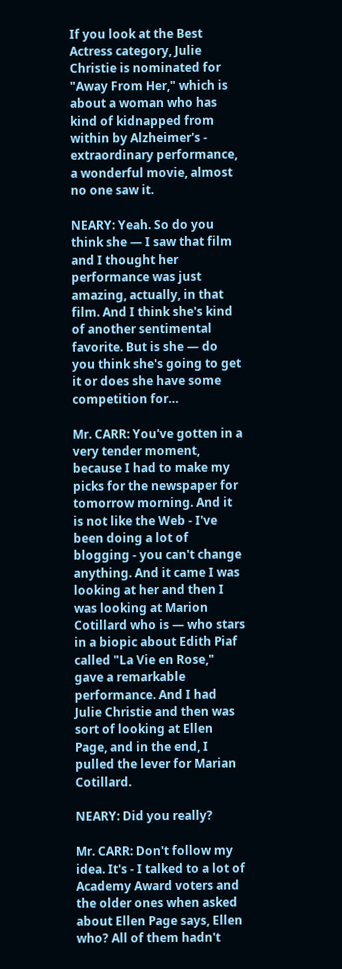If you look at the Best Actress category, Julie Christie is nominated for "Away From Her," which is about a woman who has kind of kidnapped from within by Alzheimer's - extraordinary performance, a wonderful movie, almost no one saw it.

NEARY: Yeah. So do you think she — I saw that film and I thought her performance was just amazing, actually, in that film. And I think she's kind of another sentimental favorite. But is she — do you think she's going to get it or does she have some competition for…

Mr. CARR: You've gotten in a very tender moment, because I had to make my picks for the newspaper for tomorrow morning. And it is not like the Web - I've been doing a lot of blogging - you can't change anything. And it came I was looking at her and then I was looking at Marion Cotillard who is — who stars in a biopic about Edith Piaf called "La Vie en Rose," gave a remarkable performance. And I had Julie Christie and then was sort of looking at Ellen Page, and in the end, I pulled the lever for Marian Cotillard.

NEARY: Did you really?

Mr. CARR: Don't follow my idea. It's - I talked to a lot of Academy Award voters and the older ones when asked about Ellen Page says, Ellen who? All of them hadn't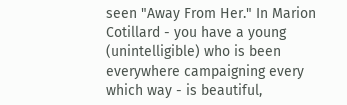seen "Away From Her." In Marion Cotillard - you have a young (unintelligible) who is been everywhere campaigning every which way - is beautiful,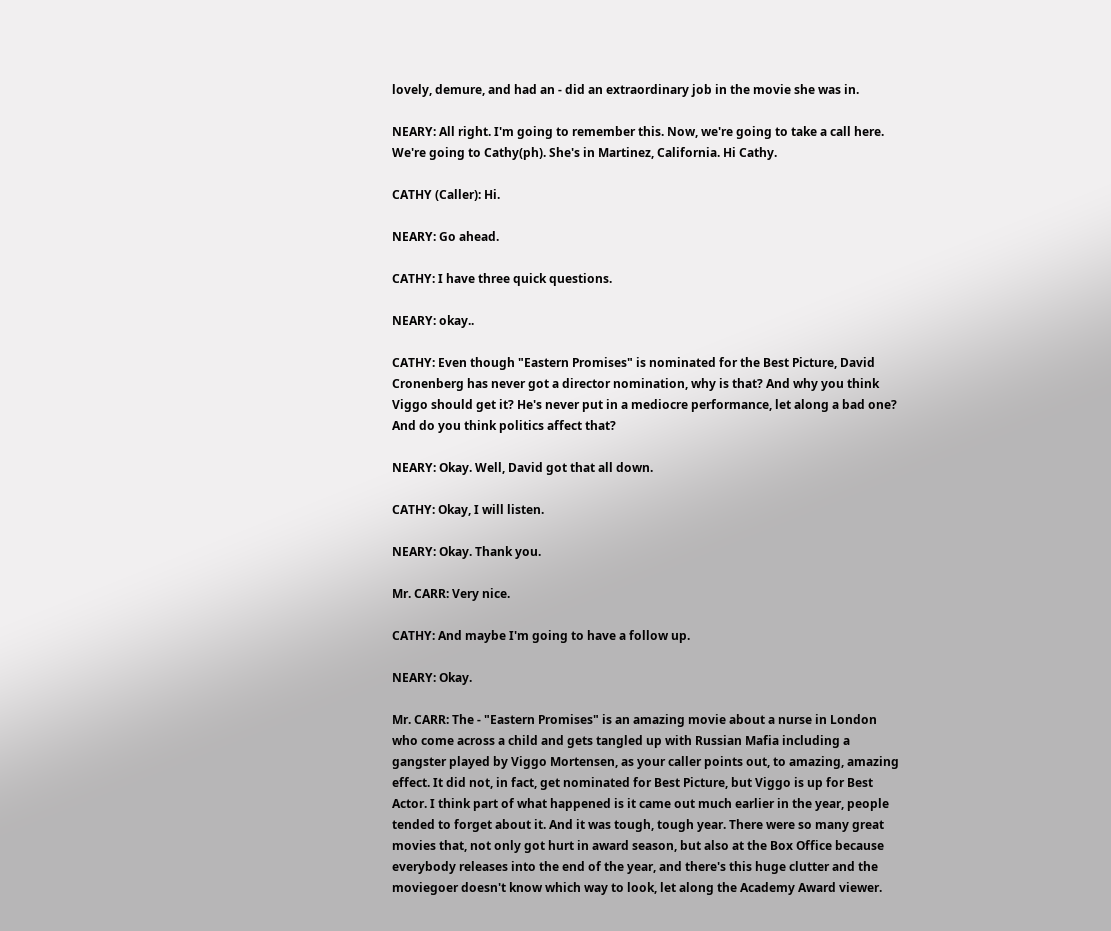lovely, demure, and had an - did an extraordinary job in the movie she was in.

NEARY: All right. I'm going to remember this. Now, we're going to take a call here. We're going to Cathy(ph). She's in Martinez, California. Hi Cathy.

CATHY (Caller): Hi.

NEARY: Go ahead.

CATHY: I have three quick questions.

NEARY: okay..

CATHY: Even though "Eastern Promises" is nominated for the Best Picture, David Cronenberg has never got a director nomination, why is that? And why you think Viggo should get it? He's never put in a mediocre performance, let along a bad one? And do you think politics affect that?

NEARY: Okay. Well, David got that all down.

CATHY: Okay, I will listen.

NEARY: Okay. Thank you.

Mr. CARR: Very nice.

CATHY: And maybe I'm going to have a follow up.

NEARY: Okay.

Mr. CARR: The - "Eastern Promises" is an amazing movie about a nurse in London who come across a child and gets tangled up with Russian Mafia including a gangster played by Viggo Mortensen, as your caller points out, to amazing, amazing effect. It did not, in fact, get nominated for Best Picture, but Viggo is up for Best Actor. I think part of what happened is it came out much earlier in the year, people tended to forget about it. And it was tough, tough year. There were so many great movies that, not only got hurt in award season, but also at the Box Office because everybody releases into the end of the year, and there's this huge clutter and the moviegoer doesn't know which way to look, let along the Academy Award viewer.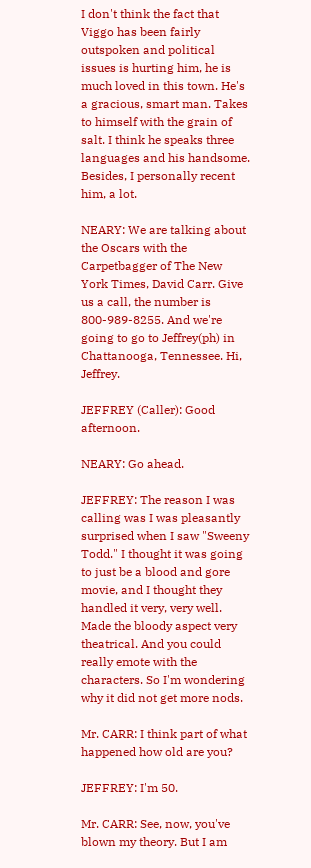I don't think the fact that Viggo has been fairly outspoken and political issues is hurting him, he is much loved in this town. He's a gracious, smart man. Takes to himself with the grain of salt. I think he speaks three languages and his handsome. Besides, I personally recent him, a lot.

NEARY: We are talking about the Oscars with the Carpetbagger of The New York Times, David Carr. Give us a call, the number is 800-989-8255. And we're going to go to Jeffrey(ph) in Chattanooga, Tennessee. Hi, Jeffrey.

JEFFREY (Caller): Good afternoon.

NEARY: Go ahead.

JEFFREY: The reason I was calling was I was pleasantly surprised when I saw "Sweeny Todd." I thought it was going to just be a blood and gore movie, and I thought they handled it very, very well. Made the bloody aspect very theatrical. And you could really emote with the characters. So I'm wondering why it did not get more nods.

Mr. CARR: I think part of what happened how old are you?

JEFFREY: I'm 50.

Mr. CARR: See, now, you've blown my theory. But I am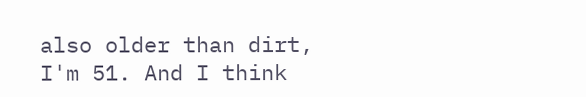also older than dirt, I'm 51. And I think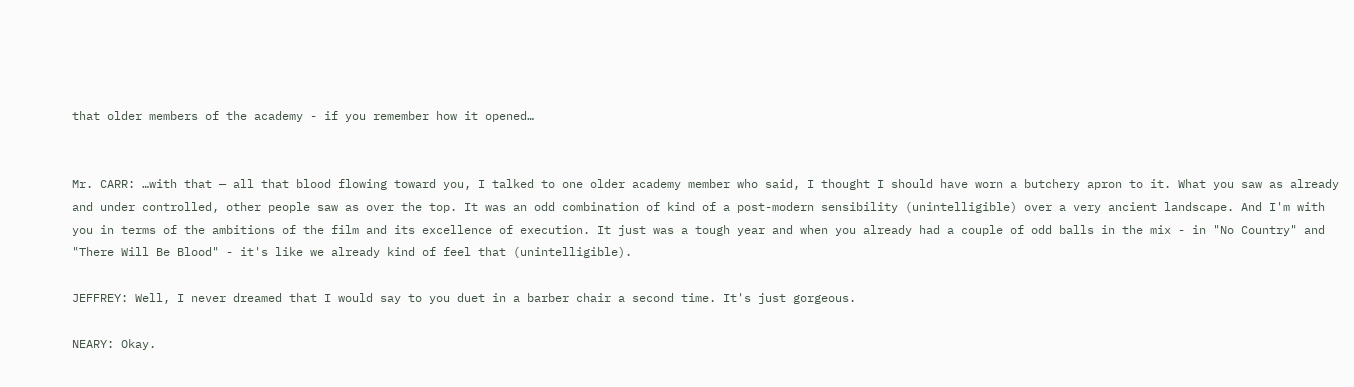that older members of the academy - if you remember how it opened…


Mr. CARR: …with that — all that blood flowing toward you, I talked to one older academy member who said, I thought I should have worn a butchery apron to it. What you saw as already and under controlled, other people saw as over the top. It was an odd combination of kind of a post-modern sensibility (unintelligible) over a very ancient landscape. And I'm with you in terms of the ambitions of the film and its excellence of execution. It just was a tough year and when you already had a couple of odd balls in the mix - in "No Country" and "There Will Be Blood" - it's like we already kind of feel that (unintelligible).

JEFFREY: Well, I never dreamed that I would say to you duet in a barber chair a second time. It's just gorgeous.

NEARY: Okay.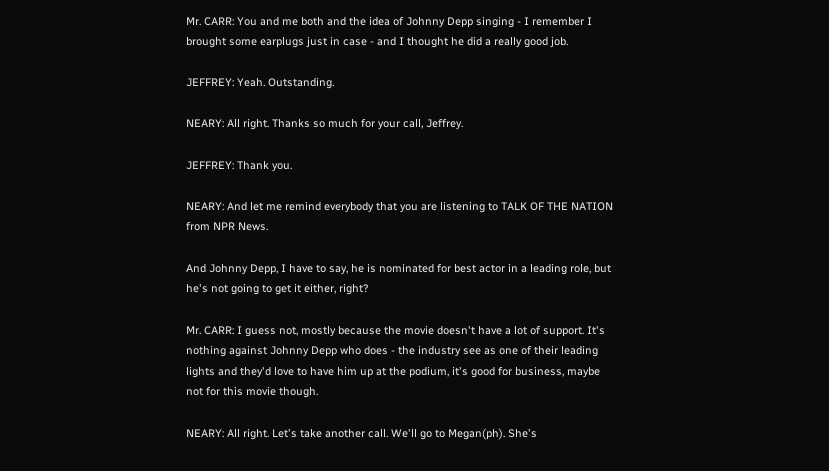Mr. CARR: You and me both and the idea of Johnny Depp singing - I remember I brought some earplugs just in case - and I thought he did a really good job.

JEFFREY: Yeah. Outstanding.

NEARY: All right. Thanks so much for your call, Jeffrey.

JEFFREY: Thank you.

NEARY: And let me remind everybody that you are listening to TALK OF THE NATION from NPR News.

And Johnny Depp, I have to say, he is nominated for best actor in a leading role, but he's not going to get it either, right?

Mr. CARR: I guess not, mostly because the movie doesn't have a lot of support. It's nothing against Johnny Depp who does - the industry see as one of their leading lights and they'd love to have him up at the podium, it's good for business, maybe not for this movie though.

NEARY: All right. Let's take another call. We'll go to Megan(ph). She's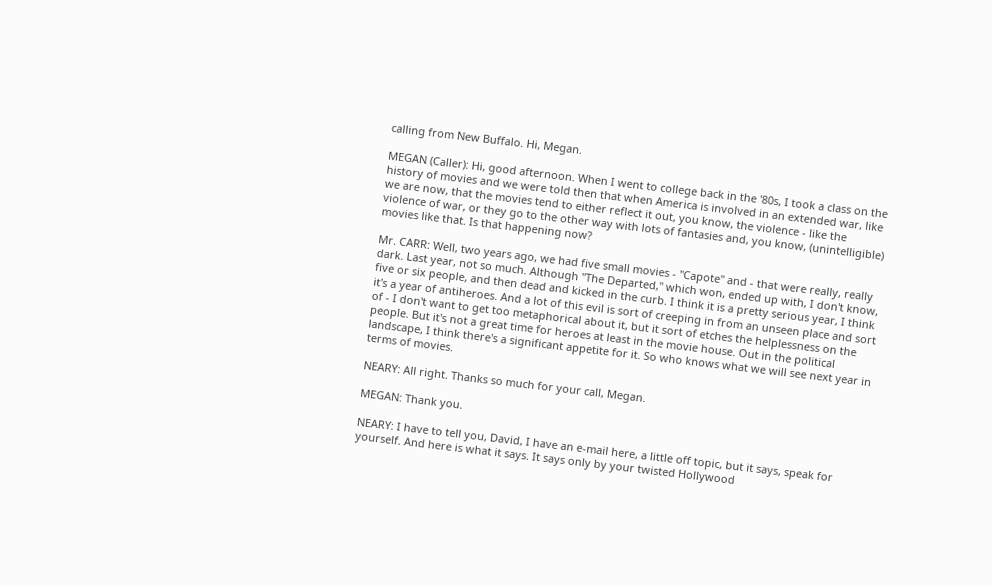calling from New Buffalo. Hi, Megan.

MEGAN (Caller): Hi, good afternoon. When I went to college back in the '80s, I took a class on the history of movies and we were told then that when America is involved in an extended war, like we are now, that the movies tend to either reflect it out, you know, the violence - like the violence of war, or they go to the other way with lots of fantasies and, you know, (unintelligible) movies like that. Is that happening now?

Mr. CARR: Well, two years ago, we had five small movies - "Capote" and - that were really, really dark. Last year, not so much. Although "The Departed," which won, ended up with, I don't know, five or six people, and then dead and kicked in the curb. I think it is a pretty serious year, I think it's a year of antiheroes. And a lot of this evil is sort of creeping in from an unseen place and sort of - I don't want to get too metaphorical about it, but it sort of etches the helplessness on the people. But it's not a great time for heroes at least in the movie house. Out in the political landscape, I think there's a significant appetite for it. So who knows what we will see next year in terms of movies.

NEARY: All right. Thanks so much for your call, Megan.

MEGAN: Thank you.

NEARY: I have to tell you, David, I have an e-mail here, a little off topic, but it says, speak for yourself. And here is what it says. It says only by your twisted Hollywood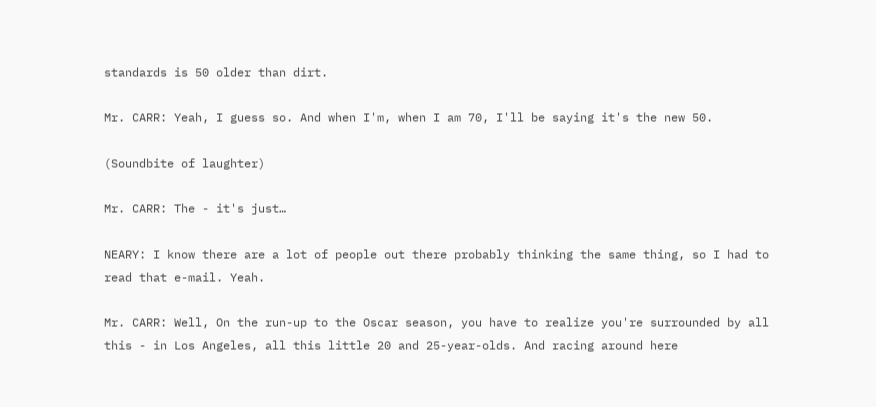standards is 50 older than dirt.

Mr. CARR: Yeah, I guess so. And when I'm, when I am 70, I'll be saying it's the new 50.

(Soundbite of laughter)

Mr. CARR: The - it's just…

NEARY: I know there are a lot of people out there probably thinking the same thing, so I had to read that e-mail. Yeah.

Mr. CARR: Well, On the run-up to the Oscar season, you have to realize you're surrounded by all this - in Los Angeles, all this little 20 and 25-year-olds. And racing around here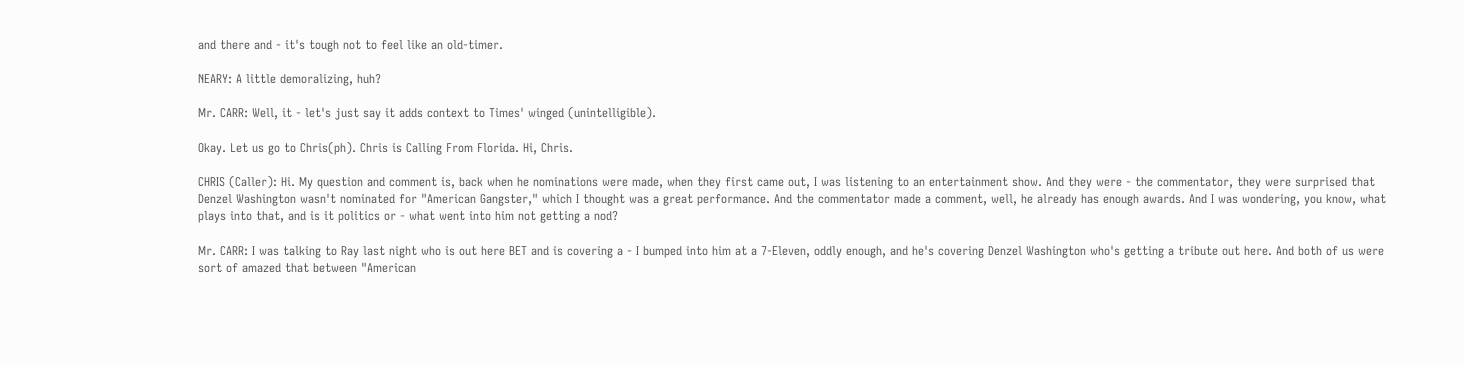and there and - it's tough not to feel like an old-timer.

NEARY: A little demoralizing, huh?

Mr. CARR: Well, it - let's just say it adds context to Times' winged (unintelligible).

Okay. Let us go to Chris(ph). Chris is Calling From Florida. Hi, Chris.

CHRIS (Caller): Hi. My question and comment is, back when he nominations were made, when they first came out, I was listening to an entertainment show. And they were - the commentator, they were surprised that Denzel Washington wasn't nominated for "American Gangster," which I thought was a great performance. And the commentator made a comment, well, he already has enough awards. And I was wondering, you know, what plays into that, and is it politics or - what went into him not getting a nod?

Mr. CARR: I was talking to Ray last night who is out here BET and is covering a - I bumped into him at a 7-Eleven, oddly enough, and he's covering Denzel Washington who's getting a tribute out here. And both of us were sort of amazed that between "American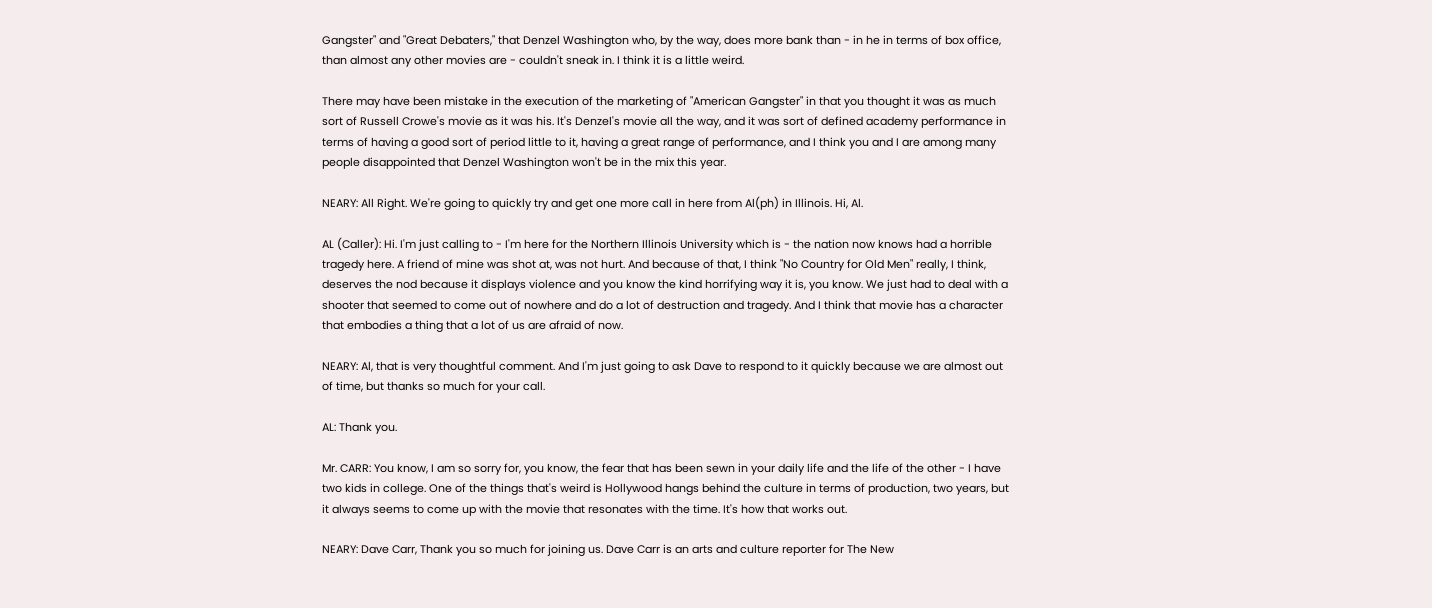Gangster" and "Great Debaters," that Denzel Washington who, by the way, does more bank than - in he in terms of box office, than almost any other movies are - couldn't sneak in. I think it is a little weird.

There may have been mistake in the execution of the marketing of "American Gangster" in that you thought it was as much sort of Russell Crowe's movie as it was his. It's Denzel's movie all the way, and it was sort of defined academy performance in terms of having a good sort of period little to it, having a great range of performance, and I think you and I are among many people disappointed that Denzel Washington won't be in the mix this year.

NEARY: All Right. We're going to quickly try and get one more call in here from Al(ph) in Illinois. Hi, Al.

AL (Caller): Hi. I'm just calling to - I'm here for the Northern Illinois University which is - the nation now knows had a horrible tragedy here. A friend of mine was shot at, was not hurt. And because of that, I think "No Country for Old Men" really, I think, deserves the nod because it displays violence and you know the kind horrifying way it is, you know. We just had to deal with a shooter that seemed to come out of nowhere and do a lot of destruction and tragedy. And I think that movie has a character that embodies a thing that a lot of us are afraid of now.

NEARY: Al, that is very thoughtful comment. And I'm just going to ask Dave to respond to it quickly because we are almost out of time, but thanks so much for your call.

AL: Thank you.

Mr. CARR: You know, I am so sorry for, you know, the fear that has been sewn in your daily life and the life of the other - I have two kids in college. One of the things that's weird is Hollywood hangs behind the culture in terms of production, two years, but it always seems to come up with the movie that resonates with the time. It's how that works out.

NEARY: Dave Carr, Thank you so much for joining us. Dave Carr is an arts and culture reporter for The New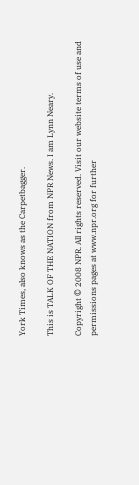York Times, also knows as the Carpetbagger.

This is TALK OF THE NATION from NPR News. I am Lynn Neary.

Copyright © 2008 NPR. All rights reserved. Visit our website terms of use and permissions pages at www.npr.org for further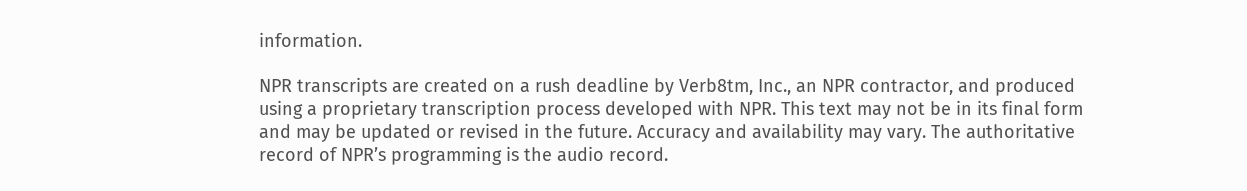information.

NPR transcripts are created on a rush deadline by Verb8tm, Inc., an NPR contractor, and produced using a proprietary transcription process developed with NPR. This text may not be in its final form and may be updated or revised in the future. Accuracy and availability may vary. The authoritative record of NPR’s programming is the audio record.